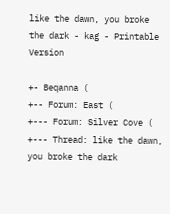like the dawn, you broke the dark - kag - Printable Version

+- Beqanna (
+-- Forum: East (
+--- Forum: Silver Cove (
+--- Thread: like the dawn, you broke the dark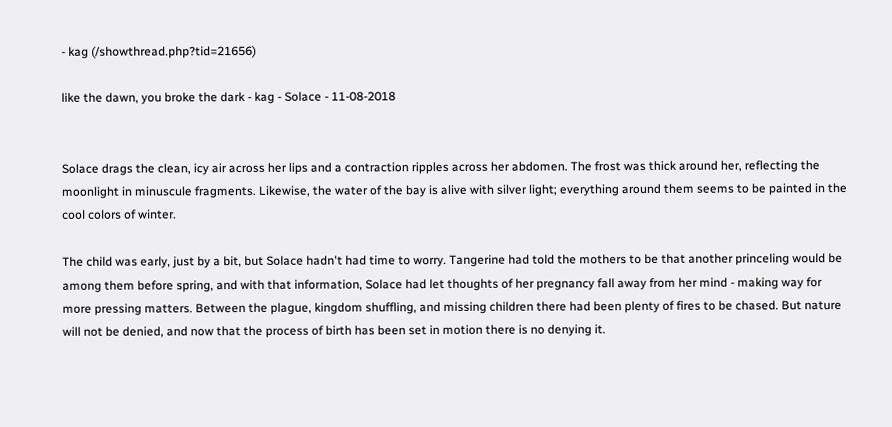- kag (/showthread.php?tid=21656)

like the dawn, you broke the dark - kag - Solace - 11-08-2018


Solace drags the clean, icy air across her lips and a contraction ripples across her abdomen. The frost was thick around her, reflecting the moonlight in minuscule fragments. Likewise, the water of the bay is alive with silver light; everything around them seems to be painted in the cool colors of winter.

The child was early, just by a bit, but Solace hadn't had time to worry. Tangerine had told the mothers to be that another princeling would be among them before spring, and with that information, Solace had let thoughts of her pregnancy fall away from her mind - making way for more pressing matters. Between the plague, kingdom shuffling, and missing children there had been plenty of fires to be chased. But nature will not be denied, and now that the process of birth has been set in motion there is no denying it.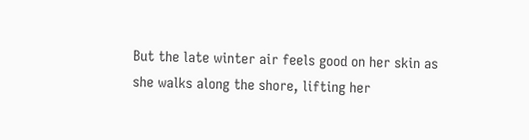But the late winter air feels good on her skin as she walks along the shore, lifting her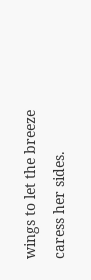wings to let the breeze caress her sides.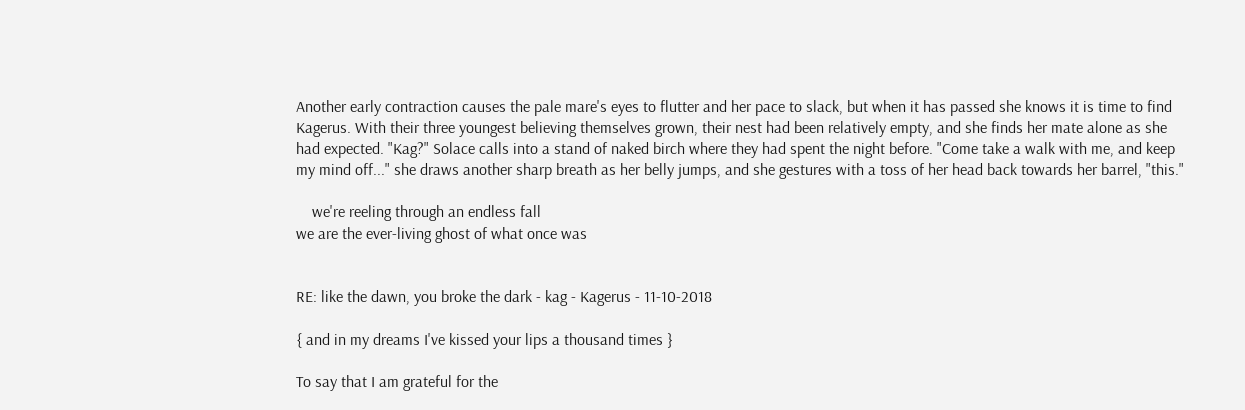Another early contraction causes the pale mare's eyes to flutter and her pace to slack, but when it has passed she knows it is time to find Kagerus. With their three youngest believing themselves grown, their nest had been relatively empty, and she finds her mate alone as she had expected. "Kag?" Solace calls into a stand of naked birch where they had spent the night before. "Come take a walk with me, and keep my mind off..." she draws another sharp breath as her belly jumps, and she gestures with a toss of her head back towards her barrel, "this."

    we're reeling through an endless fall
we are the ever-living ghost of what once was


RE: like the dawn, you broke the dark - kag - Kagerus - 11-10-2018

{ and in my dreams I've kissed your lips a thousand times }

To say that I am grateful for the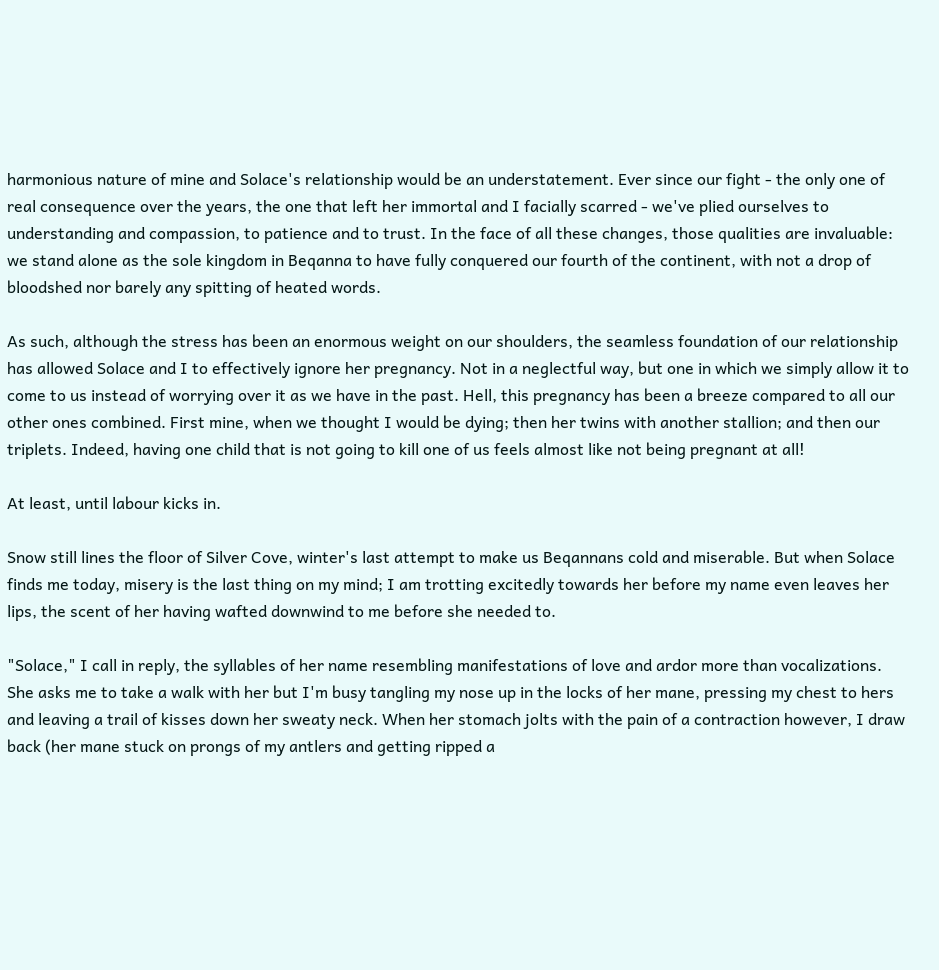harmonious nature of mine and Solace's relationship would be an understatement. Ever since our fight - the only one of real consequence over the years, the one that left her immortal and I facially scarred - we've plied ourselves to understanding and compassion, to patience and to trust. In the face of all these changes, those qualities are invaluable: we stand alone as the sole kingdom in Beqanna to have fully conquered our fourth of the continent, with not a drop of bloodshed nor barely any spitting of heated words.

As such, although the stress has been an enormous weight on our shoulders, the seamless foundation of our relationship has allowed Solace and I to effectively ignore her pregnancy. Not in a neglectful way, but one in which we simply allow it to come to us instead of worrying over it as we have in the past. Hell, this pregnancy has been a breeze compared to all our other ones combined. First mine, when we thought I would be dying; then her twins with another stallion; and then our triplets. Indeed, having one child that is not going to kill one of us feels almost like not being pregnant at all!

At least, until labour kicks in.

Snow still lines the floor of Silver Cove, winter's last attempt to make us Beqannans cold and miserable. But when Solace finds me today, misery is the last thing on my mind; I am trotting excitedly towards her before my name even leaves her lips, the scent of her having wafted downwind to me before she needed to.

"Solace," I call in reply, the syllables of her name resembling manifestations of love and ardor more than vocalizations. She asks me to take a walk with her but I'm busy tangling my nose up in the locks of her mane, pressing my chest to hers and leaving a trail of kisses down her sweaty neck. When her stomach jolts with the pain of a contraction however, I draw back (her mane stuck on prongs of my antlers and getting ripped a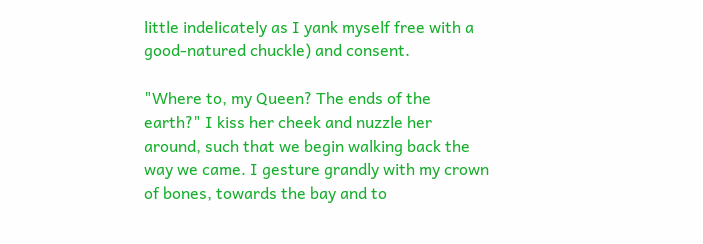little indelicately as I yank myself free with a good-natured chuckle) and consent.

"Where to, my Queen? The ends of the earth?" I kiss her cheek and nuzzle her around, such that we begin walking back the way we came. I gesture grandly with my crown of bones, towards the bay and to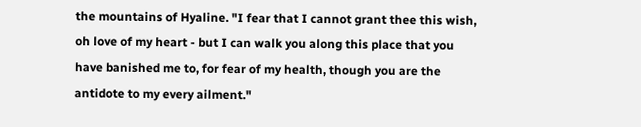the mountains of Hyaline. "I fear that I cannot grant thee this wish, oh love of my heart - but I can walk you along this place that you have banished me to, for fear of my health, though you are the antidote to my every ailment."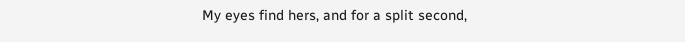My eyes find hers, and for a split second,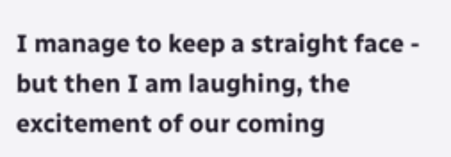I manage to keep a straight face - but then I am laughing, the excitement of our coming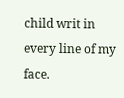child writ in every line of my face.